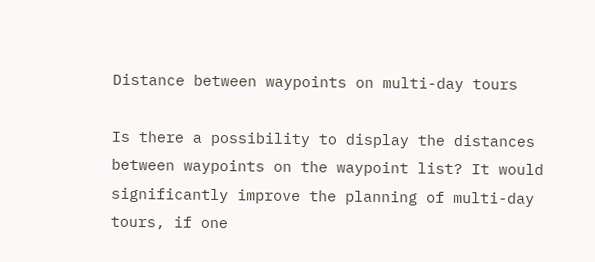Distance between waypoints on multi-day tours

Is there a possibility to display the distances between waypoints on the waypoint list? It would significantly improve the planning of multi-day tours, if one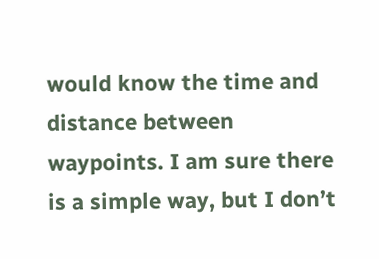would know the time and distance between waypoints. I am sure there is a simple way, but I don’t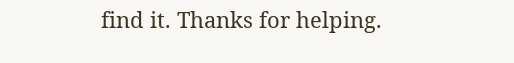find it. Thanks for helping.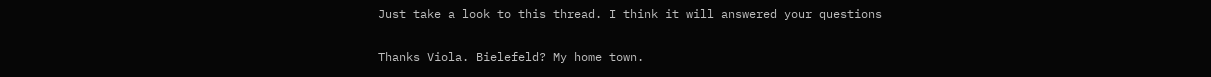Just take a look to this thread. I think it will answered your questions


Thanks Viola. Bielefeld? My home town.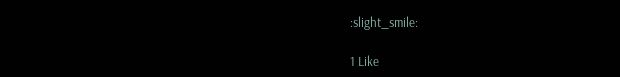:slight_smile:

1 Like